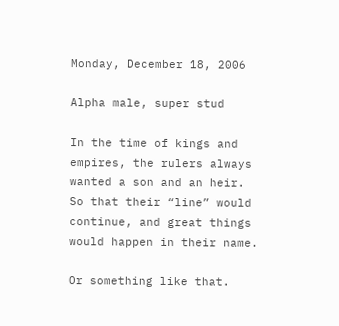Monday, December 18, 2006

Alpha male, super stud

In the time of kings and empires, the rulers always wanted a son and an heir. So that their “line” would continue, and great things would happen in their name.

Or something like that.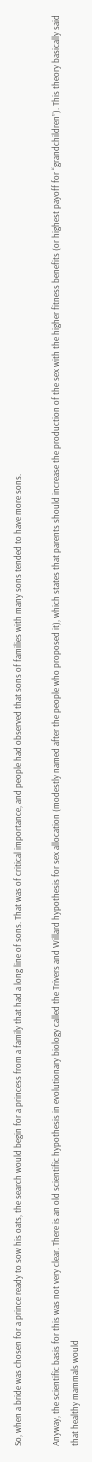So, when a bride was chosen for a prince ready to sow his oats, the search would begin for a princess from a family that had a long line of sons. That was of critical importance, and people had observed that sons of families with many sons tended to have more sons.

Anyway, the scientific basis for this was not very clear. There is an old scientific hypothesis in evolutionary biology called the Trivers and Willard hypothesis for sex allocation (modestly named after the people who proposed it), which states that parents should increase the production of the sex with the higher fitness benefits (or highest payoff for “grandchildren”). This theory basically said that healthy mammals would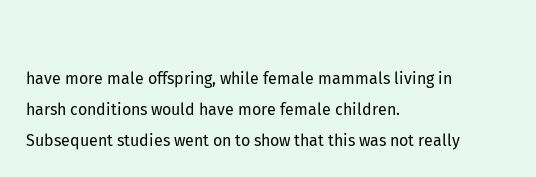have more male offspring, while female mammals living in harsh conditions would have more female children. Subsequent studies went on to show that this was not really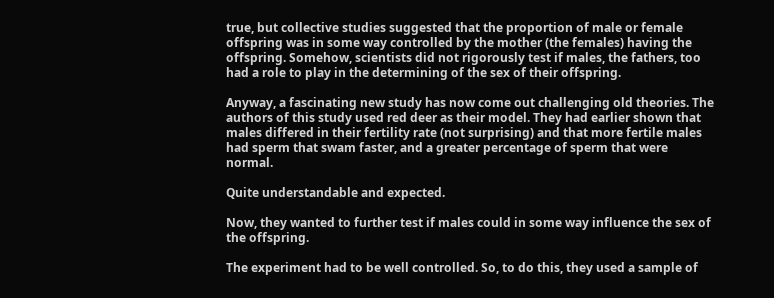true, but collective studies suggested that the proportion of male or female offspring was in some way controlled by the mother (the females) having the offspring. Somehow, scientists did not rigorously test if males, the fathers, too had a role to play in the determining of the sex of their offspring.

Anyway, a fascinating new study has now come out challenging old theories. The authors of this study used red deer as their model. They had earlier shown that males differed in their fertility rate (not surprising) and that more fertile males had sperm that swam faster, and a greater percentage of sperm that were normal.

Quite understandable and expected.

Now, they wanted to further test if males could in some way influence the sex of the offspring.

The experiment had to be well controlled. So, to do this, they used a sample of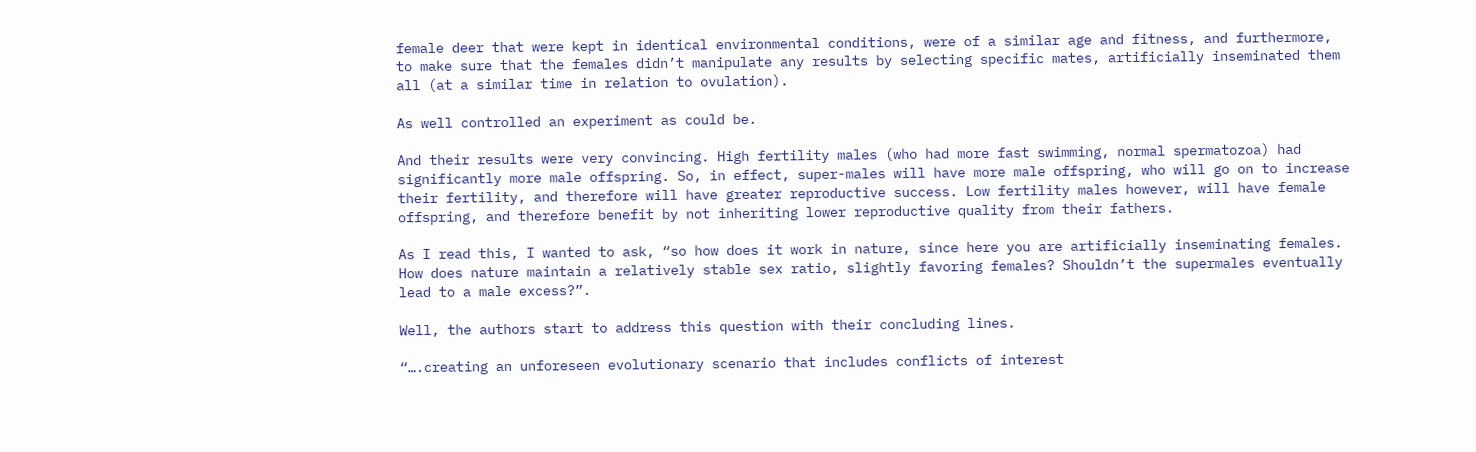female deer that were kept in identical environmental conditions, were of a similar age and fitness, and furthermore, to make sure that the females didn’t manipulate any results by selecting specific mates, artificially inseminated them all (at a similar time in relation to ovulation).

As well controlled an experiment as could be.

And their results were very convincing. High fertility males (who had more fast swimming, normal spermatozoa) had significantly more male offspring. So, in effect, super-males will have more male offspring, who will go on to increase their fertility, and therefore will have greater reproductive success. Low fertility males however, will have female offspring, and therefore benefit by not inheriting lower reproductive quality from their fathers.

As I read this, I wanted to ask, “so how does it work in nature, since here you are artificially inseminating females. How does nature maintain a relatively stable sex ratio, slightly favoring females? Shouldn’t the supermales eventually lead to a male excess?”.

Well, the authors start to address this question with their concluding lines.

“….creating an unforeseen evolutionary scenario that includes conflicts of interest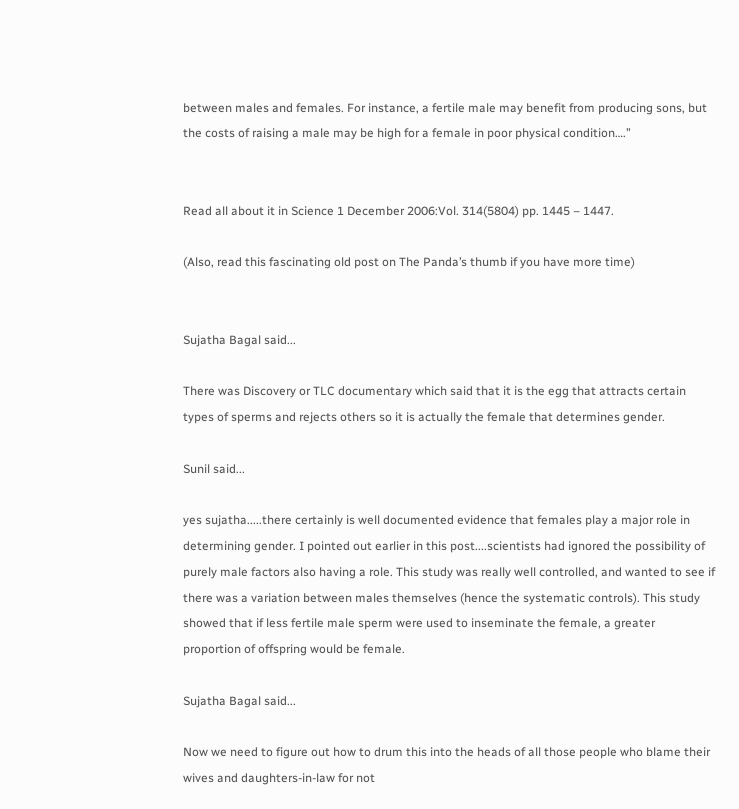between males and females. For instance, a fertile male may benefit from producing sons, but the costs of raising a male may be high for a female in poor physical condition….”


Read all about it in Science 1 December 2006:Vol. 314(5804) pp. 1445 – 1447.

(Also, read this fascinating old post on The Panda’s thumb if you have more time)


Sujatha Bagal said...

There was Discovery or TLC documentary which said that it is the egg that attracts certain types of sperms and rejects others so it is actually the female that determines gender.

Sunil said...

yes sujatha.....there certainly is well documented evidence that females play a major role in determining gender. I pointed out earlier in this post....scientists had ignored the possibility of purely male factors also having a role. This study was really well controlled, and wanted to see if there was a variation between males themselves (hence the systematic controls). This study showed that if less fertile male sperm were used to inseminate the female, a greater proportion of offspring would be female.

Sujatha Bagal said...

Now we need to figure out how to drum this into the heads of all those people who blame their wives and daughters-in-law for not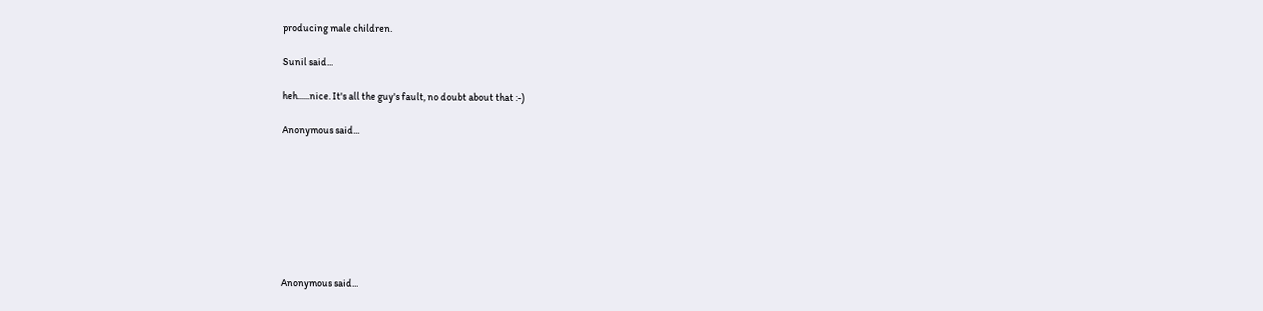producing male children.

Sunil said...

heh......nice. It's all the guy's fault, no doubt about that :-)

Anonymous said...








Anonymous said...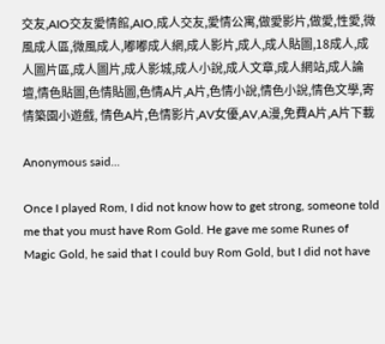交友,AIO交友愛情館,AIO,成人交友,愛情公寓,做愛影片,做愛,性愛,微風成人區,微風成人,嘟嘟成人網,成人影片,成人,成人貼圖,18成人,成人圖片區,成人圖片,成人影城,成人小說,成人文章,成人網站,成人論壇,情色貼圖,色情貼圖,色情A片,A片,色情小說,情色小說,情色文學,寄情築園小遊戲, 情色A片,色情影片,AV女優,AV,A漫,免費A片,A片下載

Anonymous said...

Once I played Rom, I did not know how to get strong, someone told me that you must have Rom Gold. He gave me some Runes of Magic Gold, he said that I could buy Rom Gold, but I did not have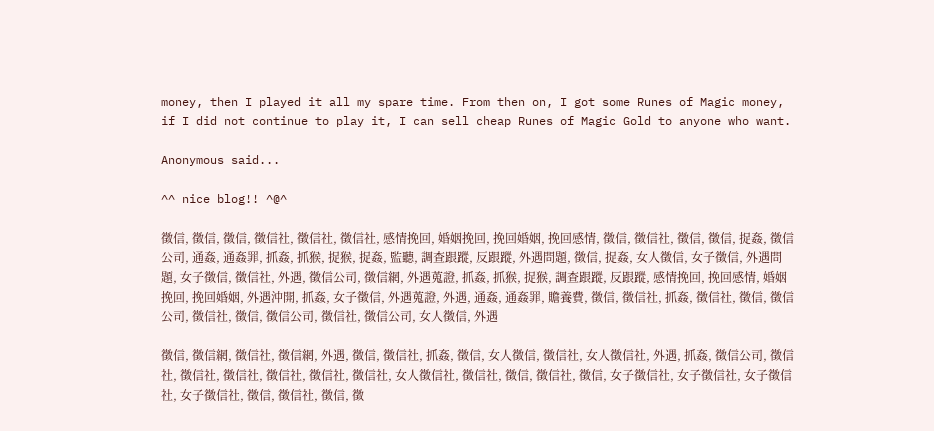money, then I played it all my spare time. From then on, I got some Runes of Magic money, if I did not continue to play it, I can sell cheap Runes of Magic Gold to anyone who want.

Anonymous said...

^^ nice blog!! ^@^

徵信, 徵信, 徵信, 徵信社, 徵信社, 徵信社, 感情挽回, 婚姻挽回, 挽回婚姻, 挽回感情, 徵信, 徵信社, 徵信, 徵信, 捉姦, 徵信公司, 通姦, 通姦罪, 抓姦, 抓猴, 捉猴, 捉姦, 監聽, 調查跟蹤, 反跟蹤, 外遇問題, 徵信, 捉姦, 女人徵信, 女子徵信, 外遇問題, 女子徵信, 徵信社, 外遇, 徵信公司, 徵信網, 外遇蒐證, 抓姦, 抓猴, 捉猴, 調查跟蹤, 反跟蹤, 感情挽回, 挽回感情, 婚姻挽回, 挽回婚姻, 外遇沖開, 抓姦, 女子徵信, 外遇蒐證, 外遇, 通姦, 通姦罪, 贍養費, 徵信, 徵信社, 抓姦, 徵信社, 徵信, 徵信公司, 徵信社, 徵信, 徵信公司, 徵信社, 徵信公司, 女人徵信, 外遇

徵信, 徵信網, 徵信社, 徵信網, 外遇, 徵信, 徵信社, 抓姦, 徵信, 女人徵信, 徵信社, 女人徵信社, 外遇, 抓姦, 徵信公司, 徵信社, 徵信社, 徵信社, 徵信社, 徵信社, 徵信社, 女人徵信社, 徵信社, 徵信, 徵信社, 徵信, 女子徵信社, 女子徵信社, 女子徵信社, 女子徵信社, 徵信, 徵信社, 徵信, 徵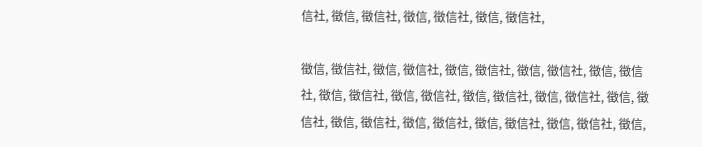信社, 徵信, 徵信社, 徵信, 徵信社, 徵信, 徵信社,

徵信, 徵信社, 徵信, 徵信社, 徵信, 徵信社, 徵信, 徵信社, 徵信, 徵信社, 徵信, 徵信社, 徵信, 徵信社, 徵信, 徵信社, 徵信, 徵信社, 徵信, 徵信社, 徵信, 徵信社, 徵信, 徵信社, 徵信, 徵信社, 徵信, 徵信社, 徵信,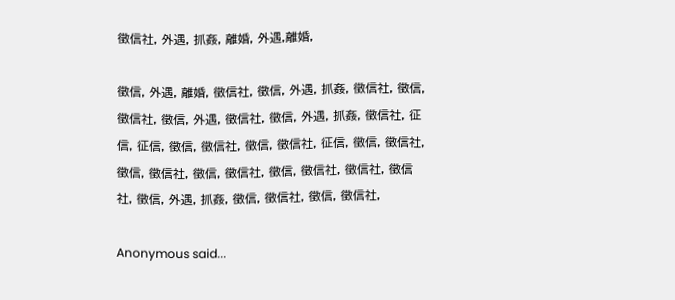徵信社, 外遇, 抓姦, 離婚, 外遇,離婚,

徵信, 外遇, 離婚, 徵信社, 徵信, 外遇, 抓姦, 徵信社, 徵信, 徵信社, 徵信, 外遇, 徵信社, 徵信, 外遇, 抓姦, 徵信社, 征信, 征信, 徵信, 徵信社, 徵信, 徵信社, 征信, 徵信, 徵信社, 徵信, 徵信社, 徵信, 徵信社, 徵信, 徵信社, 徵信社, 徵信社, 徵信, 外遇, 抓姦, 徵信, 徵信社, 徵信, 徵信社,

Anonymous said...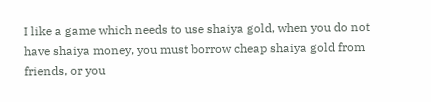I like a game which needs to use shaiya gold, when you do not have shaiya money, you must borrow cheap shaiya gold from friends, or you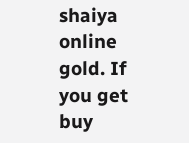shaiya online gold. If you get buy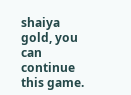shaiya gold, you can continue this game.